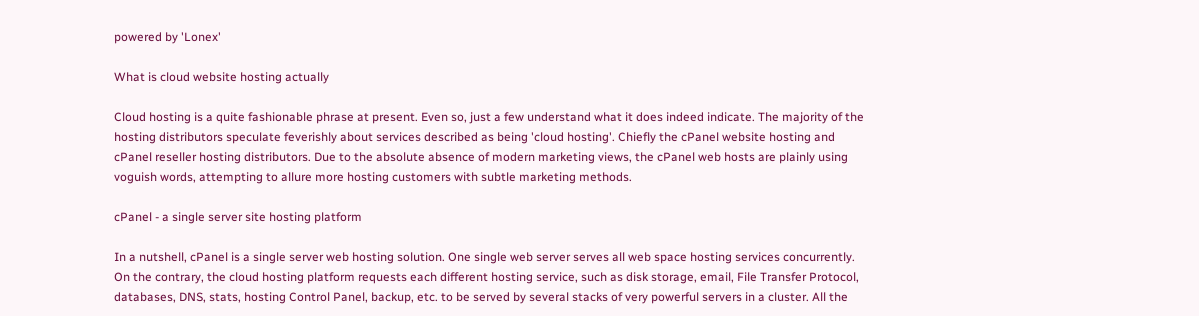powered by 'Lonex'

What is cloud website hosting actually

Cloud hosting is a quite fashionable phrase at present. Even so, just a few understand what it does indeed indicate. The majority of the hosting distributors speculate feverishly about services described as being 'cloud hosting'. Chiefly the cPanel website hosting and cPanel reseller hosting distributors. Due to the absolute absence of modern marketing views, the cPanel web hosts are plainly using voguish words, attempting to allure more hosting customers with subtle marketing methods.

cPanel - a single server site hosting platform

In a nutshell, cPanel is a single server web hosting solution. One single web server serves all web space hosting services concurrently. On the contrary, the cloud hosting platform requests each different hosting service, such as disk storage, email, File Transfer Protocol, databases, DNS, stats, hosting Control Panel, backup, etc. to be served by several stacks of very powerful servers in a cluster. All the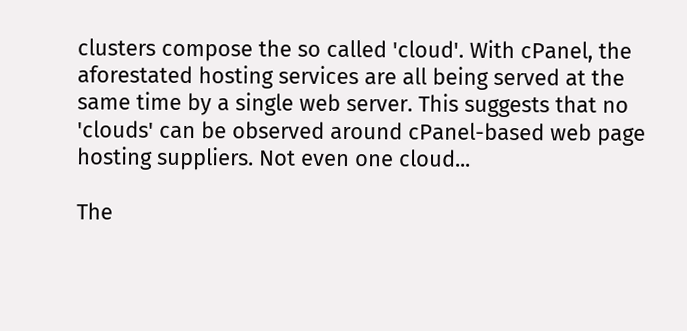clusters compose the so called 'cloud'. With cPanel, the aforestated hosting services are all being served at the same time by a single web server. This suggests that no 'clouds' can be observed around cPanel-based web page hosting suppliers. Not even one cloud...

The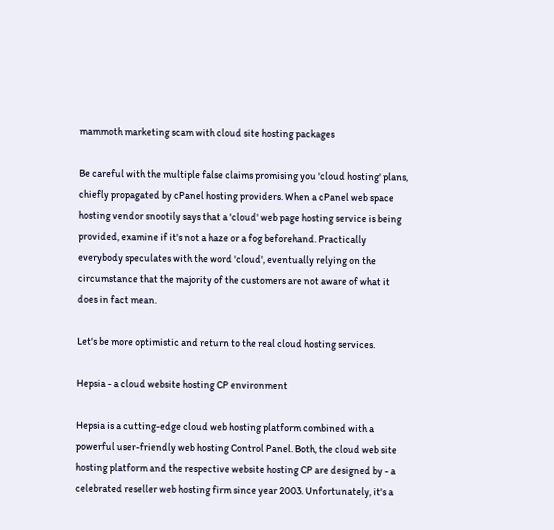mammoth marketing scam with cloud site hosting packages

Be careful with the multiple false claims promising you 'cloud hosting' plans, chiefly propagated by cPanel hosting providers. When a cPanel web space hosting vendor snootily says that a 'cloud' web page hosting service is being provided, examine if it's not a haze or a fog beforehand. Practically everybody speculates with the word 'cloud', eventually relying on the circumstance that the majority of the customers are not aware of what it does in fact mean.

Let's be more optimistic and return to the real cloud hosting services.

Hepsia - a cloud website hosting CP environment

Hepsia is a cutting-edge cloud web hosting platform combined with a powerful user-friendly web hosting Control Panel. Both, the cloud web site hosting platform and the respective website hosting CP are designed by - a celebrated reseller web hosting firm since year 2003. Unfortunately, it's a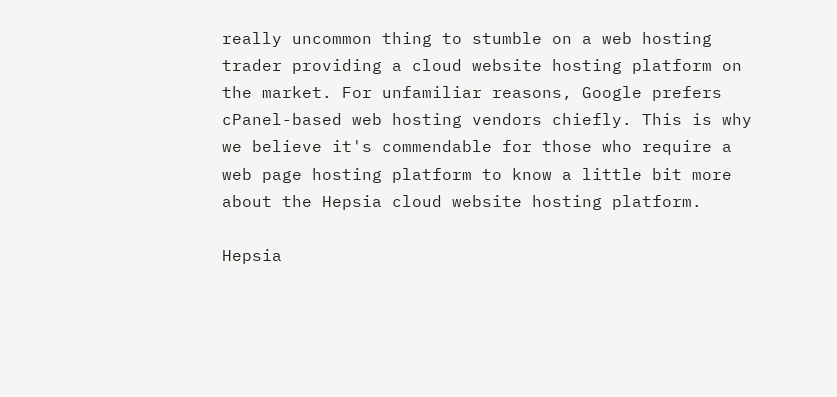really uncommon thing to stumble on a web hosting trader providing a cloud website hosting platform on the market. For unfamiliar reasons, Google prefers cPanel-based web hosting vendors chiefly. This is why we believe it's commendable for those who require a web page hosting platform to know a little bit more about the Hepsia cloud website hosting platform.

Hepsia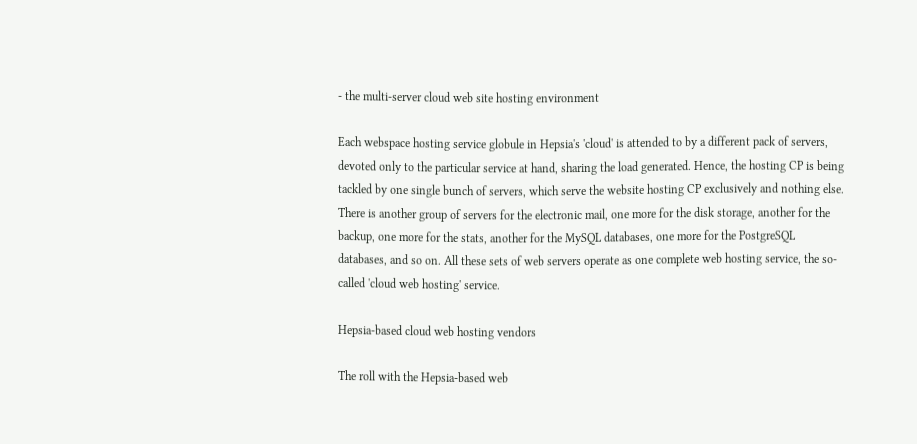- the multi-server cloud web site hosting environment

Each webspace hosting service globule in Hepsia's 'cloud' is attended to by a different pack of servers, devoted only to the particular service at hand, sharing the load generated. Hence, the hosting CP is being tackled by one single bunch of servers, which serve the website hosting CP exclusively and nothing else. There is another group of servers for the electronic mail, one more for the disk storage, another for the backup, one more for the stats, another for the MySQL databases, one more for the PostgreSQL databases, and so on. All these sets of web servers operate as one complete web hosting service, the so-called 'cloud web hosting' service.

Hepsia-based cloud web hosting vendors

The roll with the Hepsia-based web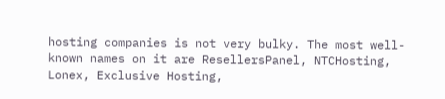hosting companies is not very bulky. The most well-known names on it are ResellersPanel, NTCHosting, Lonex, Exclusive Hosting,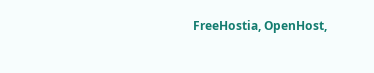FreeHostia, OpenHost,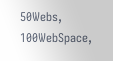50Webs, 100WebSpace,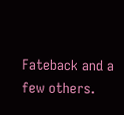Fateback and a few others.